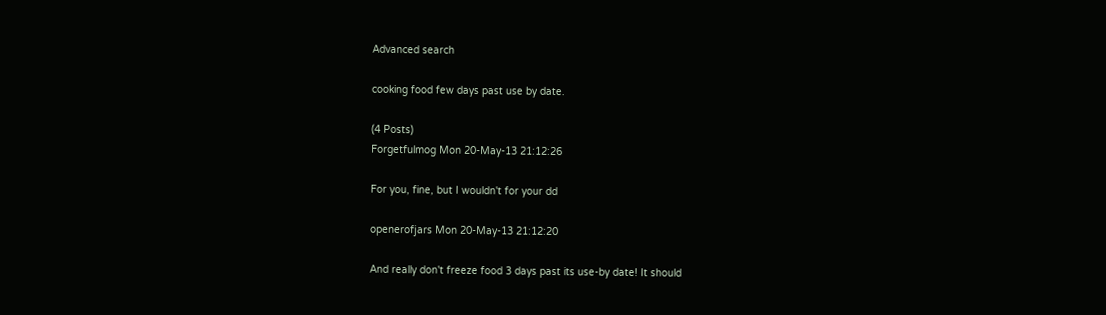Advanced search

cooking food few days past use by date.

(4 Posts)
Forgetfulmog Mon 20-May-13 21:12:26

For you, fine, but I wouldn't for your dd

openerofjars Mon 20-May-13 21:12:20

And really don't freeze food 3 days past its use-by date! It should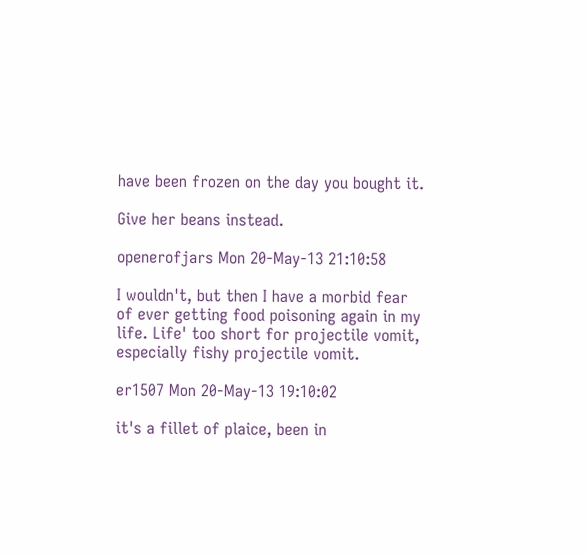have been frozen on the day you bought it.

Give her beans instead.

openerofjars Mon 20-May-13 21:10:58

I wouldn't, but then I have a morbid fear of ever getting food poisoning again in my life. Life' too short for projectile vomit, especially fishy projectile vomit.

er1507 Mon 20-May-13 19:10:02

it's a fillet of plaice, been in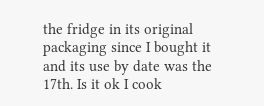the fridge in its original packaging since I bought it and its use by date was the 17th. Is it ok I cook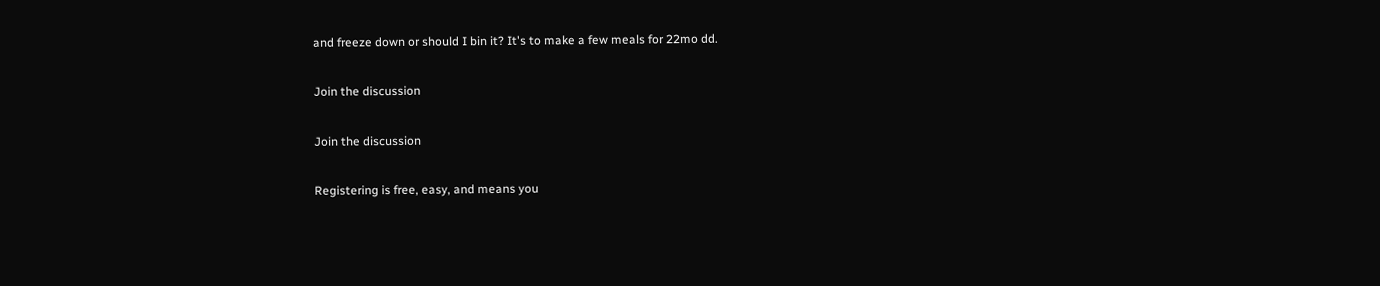and freeze down or should I bin it? It's to make a few meals for 22mo dd.

Join the discussion

Join the discussion

Registering is free, easy, and means you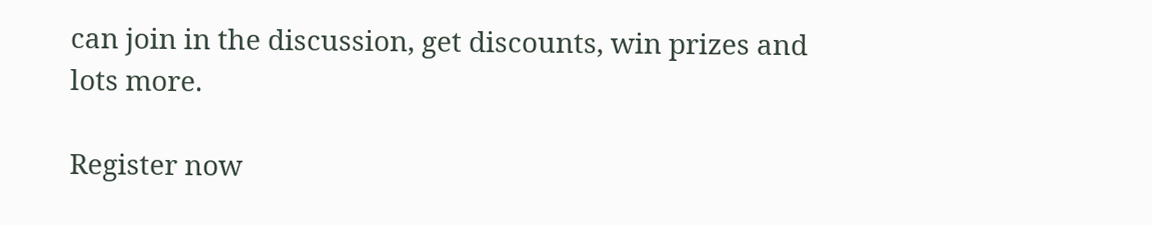can join in the discussion, get discounts, win prizes and lots more.

Register now